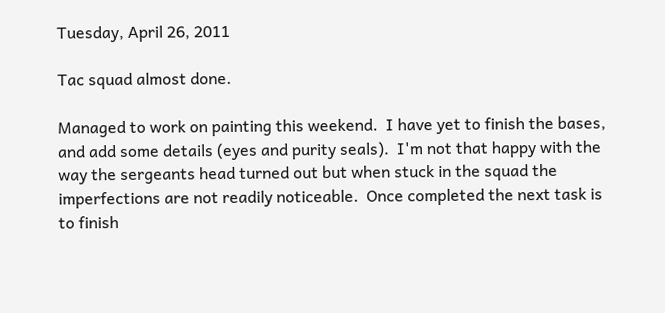Tuesday, April 26, 2011

Tac squad almost done.

Managed to work on painting this weekend.  I have yet to finish the bases, and add some details (eyes and purity seals).  I'm not that happy with the way the sergeants head turned out but when stuck in the squad the imperfections are not readily noticeable.  Once completed the next task is to finish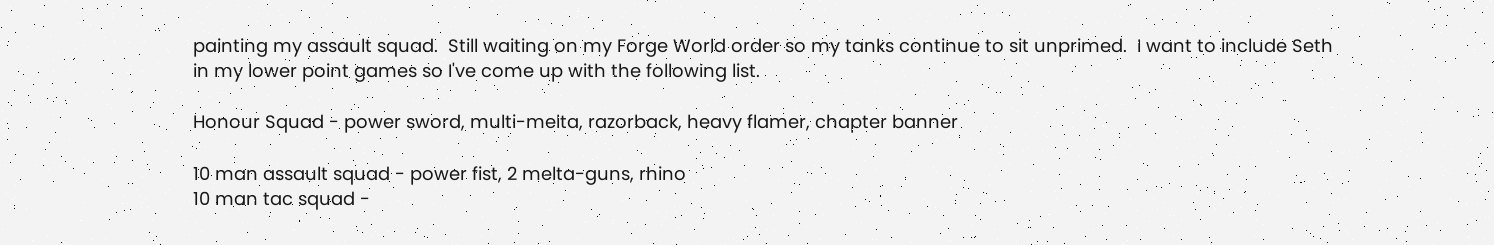painting my assault squad.  Still waiting on my Forge World order so my tanks continue to sit unprimed.  I want to include Seth in my lower point games so I've come up with the following list.

Honour Squad - power sword, multi-melta, razorback, heavy flamer, chapter banner

10 man assault squad - power fist, 2 melta-guns, rhino
10 man tac squad -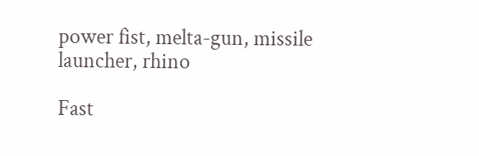power fist, melta-gun, missile launcher, rhino

Fast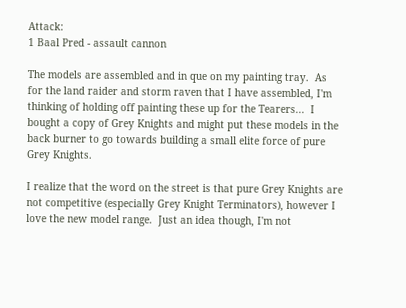Attack:
1 Baal Pred - assault cannon

The models are assembled and in que on my painting tray.  As for the land raider and storm raven that I have assembled, I'm thinking of holding off painting these up for the Tearers...  I bought a copy of Grey Knights and might put these models in the back burner to go towards building a small elite force of pure Grey Knights.

I realize that the word on the street is that pure Grey Knights are not competitive (especially Grey Knight Terminators), however I love the new model range.  Just an idea though, I'm not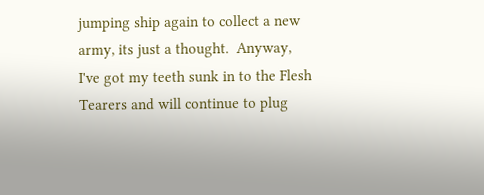jumping ship again to collect a new army, its just a thought.  Anyway, I've got my teeth sunk in to the Flesh Tearers and will continue to plug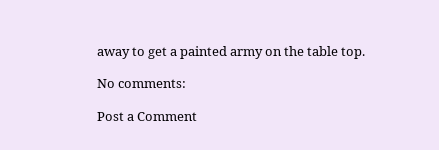away to get a painted army on the table top.

No comments:

Post a Comment